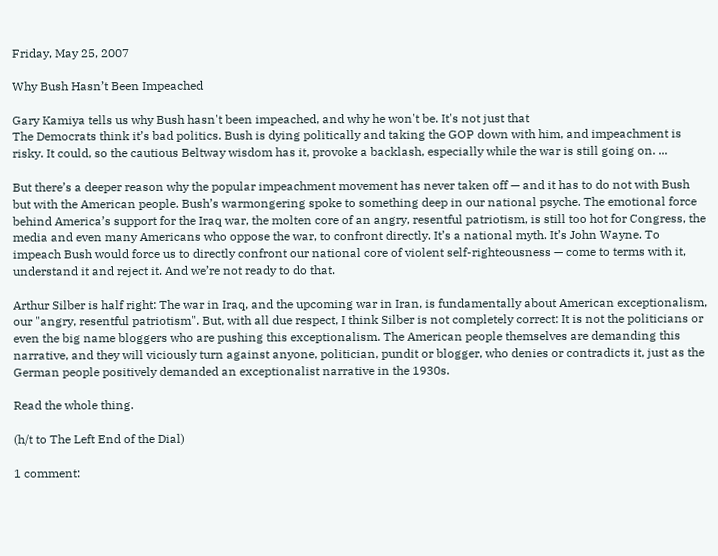Friday, May 25, 2007

Why Bush Hasn’t Been Impeached

Gary Kamiya tells us why Bush hasn't been impeached, and why he won't be. It's not just that
The Democrats think it’s bad politics. Bush is dying politically and taking the GOP down with him, and impeachment is risky. It could, so the cautious Beltway wisdom has it, provoke a backlash, especially while the war is still going on. ...

But there’s a deeper reason why the popular impeachment movement has never taken off — and it has to do not with Bush but with the American people. Bush’s warmongering spoke to something deep in our national psyche. The emotional force behind America’s support for the Iraq war, the molten core of an angry, resentful patriotism, is still too hot for Congress, the media and even many Americans who oppose the war, to confront directly. It’s a national myth. It’s John Wayne. To impeach Bush would force us to directly confront our national core of violent self-righteousness — come to terms with it, understand it and reject it. And we’re not ready to do that.

Arthur Silber is half right: The war in Iraq, and the upcoming war in Iran, is fundamentally about American exceptionalism, our "angry, resentful patriotism". But, with all due respect, I think Silber is not completely correct: It is not the politicians or even the big name bloggers who are pushing this exceptionalism. The American people themselves are demanding this narrative, and they will viciously turn against anyone, politician, pundit or blogger, who denies or contradicts it, just as the German people positively demanded an exceptionalist narrative in the 1930s.

Read the whole thing.

(h/t to The Left End of the Dial)

1 comment: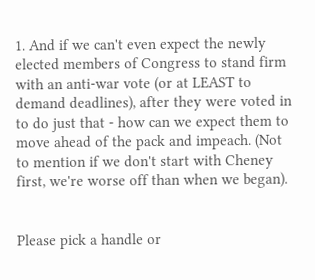1. And if we can't even expect the newly elected members of Congress to stand firm with an anti-war vote (or at LEAST to demand deadlines), after they were voted in to do just that - how can we expect them to move ahead of the pack and impeach. (Not to mention if we don't start with Cheney first, we're worse off than when we began).


Please pick a handle or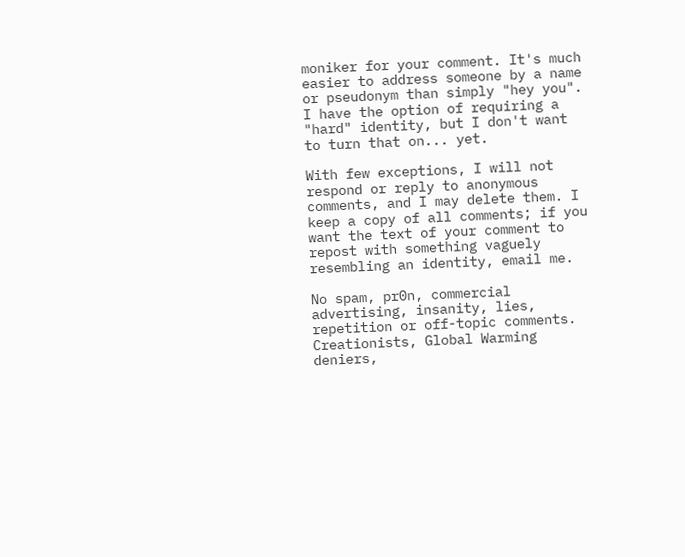moniker for your comment. It's much easier to address someone by a name or pseudonym than simply "hey you". I have the option of requiring a "hard" identity, but I don't want to turn that on... yet.

With few exceptions, I will not respond or reply to anonymous comments, and I may delete them. I keep a copy of all comments; if you want the text of your comment to repost with something vaguely resembling an identity, email me.

No spam, pr0n, commercial advertising, insanity, lies, repetition or off-topic comments. Creationists, Global Warming deniers,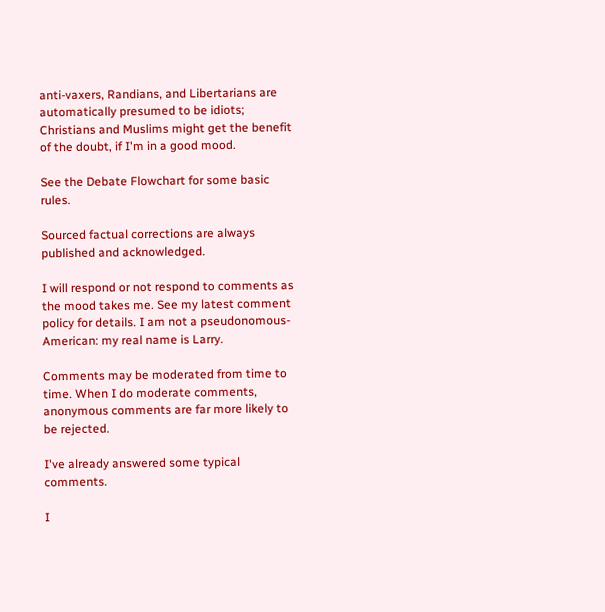anti-vaxers, Randians, and Libertarians are automatically presumed to be idiots; Christians and Muslims might get the benefit of the doubt, if I'm in a good mood.

See the Debate Flowchart for some basic rules.

Sourced factual corrections are always published and acknowledged.

I will respond or not respond to comments as the mood takes me. See my latest comment policy for details. I am not a pseudonomous-American: my real name is Larry.

Comments may be moderated from time to time. When I do moderate comments, anonymous comments are far more likely to be rejected.

I've already answered some typical comments.

I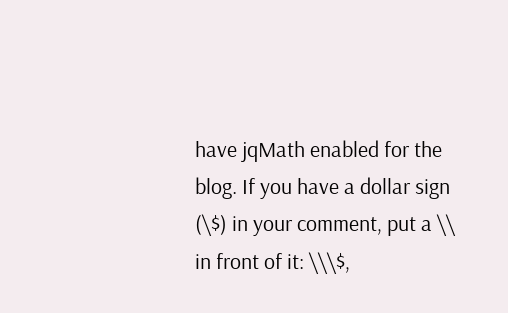have jqMath enabled for the blog. If you have a dollar sign (\$) in your comment, put a \\ in front of it: \\\$,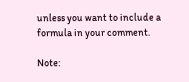unless you want to include a formula in your comment.

Note: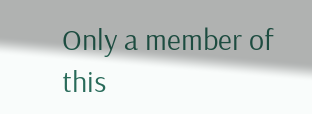Only a member of this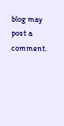blog may post a comment.